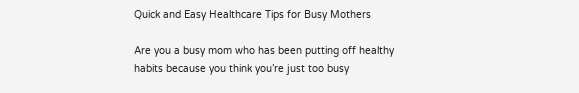Quick and Easy Healthcare Tips for Busy Mothers

Are you a busy mom who has been putting off healthy habits because you think you’re just too busy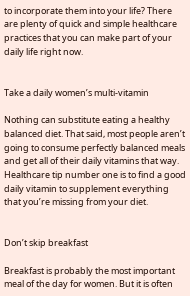to incorporate them into your life? There are plenty of quick and simple healthcare practices that you can make part of your daily life right now.


Take a daily women’s multi-vitamin

Nothing can substitute eating a healthy balanced diet. That said, most people aren’t going to consume perfectly balanced meals and get all of their daily vitamins that way. Healthcare tip number one is to find a good daily vitamin to supplement everything that you’re missing from your diet.


Don’t skip breakfast

Breakfast is probably the most important meal of the day for women. But it is often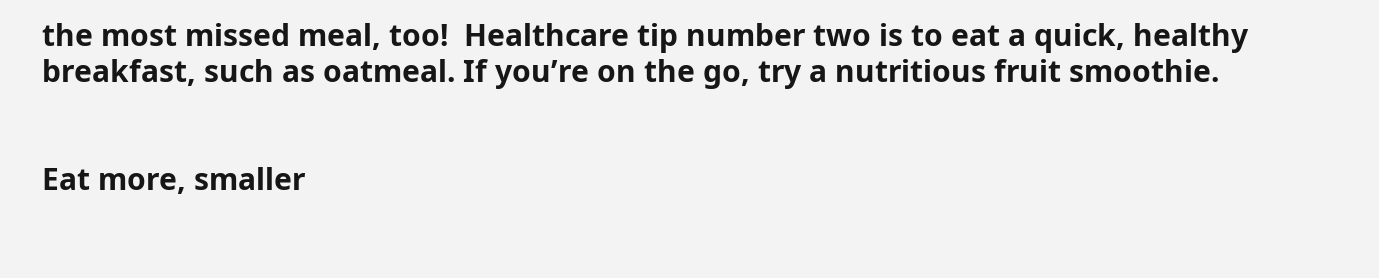the most missed meal, too!  Healthcare tip number two is to eat a quick, healthy breakfast, such as oatmeal. If you’re on the go, try a nutritious fruit smoothie.


Eat more, smaller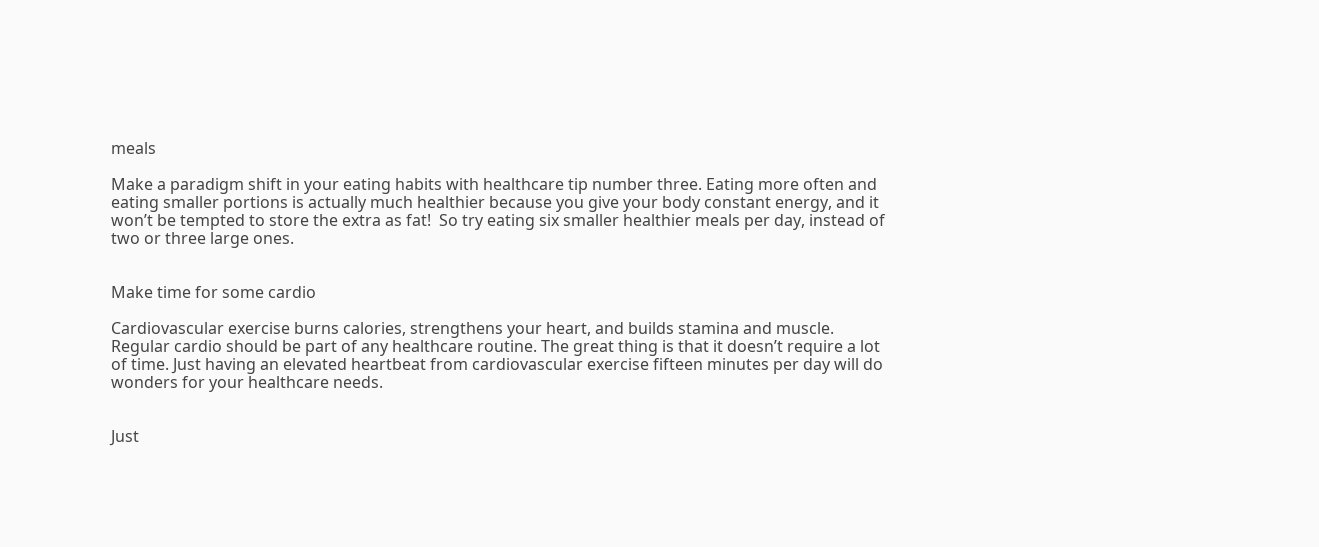meals

Make a paradigm shift in your eating habits with healthcare tip number three. Eating more often and eating smaller portions is actually much healthier because you give your body constant energy, and it won’t be tempted to store the extra as fat!  So try eating six smaller healthier meals per day, instead of two or three large ones.


Make time for some cardio

Cardiovascular exercise burns calories, strengthens your heart, and builds stamina and muscle. Regular cardio should be part of any healthcare routine. The great thing is that it doesn’t require a lot of time. Just having an elevated heartbeat from cardiovascular exercise fifteen minutes per day will do wonders for your healthcare needs.


Just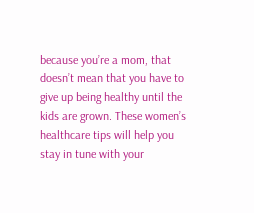because you’re a mom, that doesn’t mean that you have to give up being healthy until the kids are grown. These women’s healthcare tips will help you stay in tune with your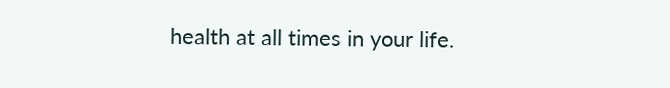health at all times in your life.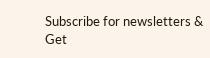Subscribe for newsletters &
Get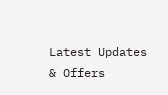Latest Updates & Offers